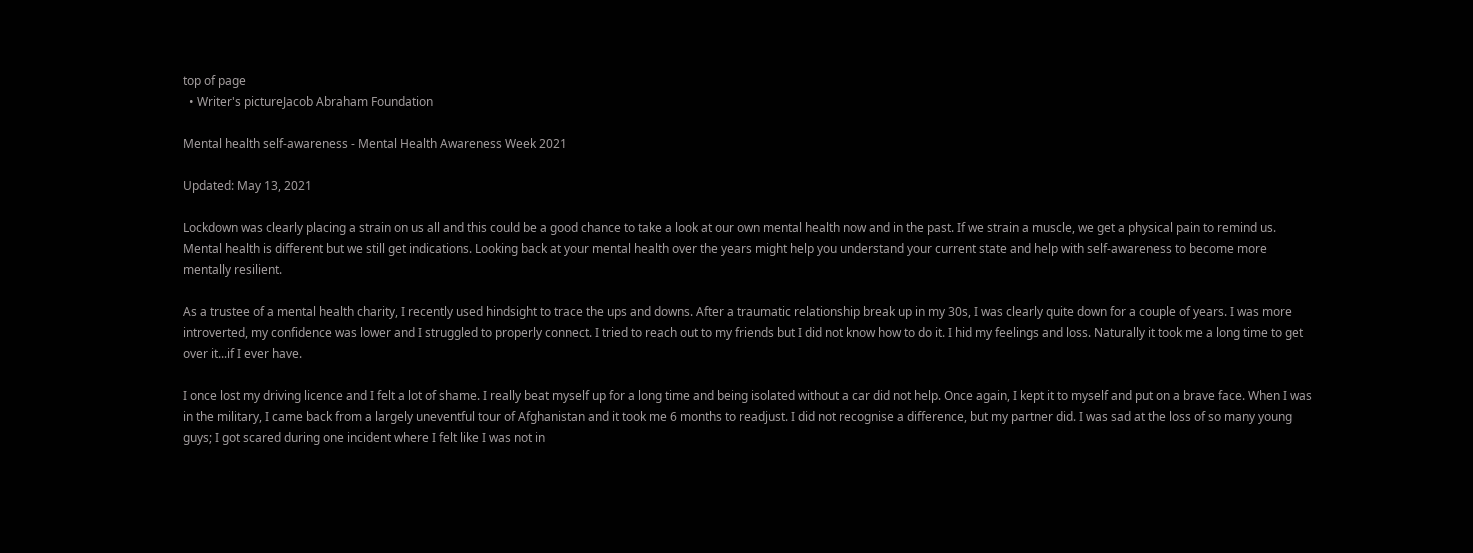top of page
  • Writer's pictureJacob Abraham Foundation

Mental health self-awareness - Mental Health Awareness Week 2021

Updated: May 13, 2021

Lockdown was clearly placing a strain on us all and this could be a good chance to take a look at our own mental health now and in the past. If we strain a muscle, we get a physical pain to remind us. Mental health is different but we still get indications. Looking back at your mental health over the years might help you understand your current state and help with self-awareness to become more mentally resilient.

As a trustee of a mental health charity, I recently used hindsight to trace the ups and downs. After a traumatic relationship break up in my 30s, I was clearly quite down for a couple of years. I was more introverted, my confidence was lower and I struggled to properly connect. I tried to reach out to my friends but I did not know how to do it. I hid my feelings and loss. Naturally it took me a long time to get over it...if I ever have.

I once lost my driving licence and I felt a lot of shame. I really beat myself up for a long time and being isolated without a car did not help. Once again, I kept it to myself and put on a brave face. When I was in the military, I came back from a largely uneventful tour of Afghanistan and it took me 6 months to readjust. I did not recognise a difference, but my partner did. I was sad at the loss of so many young guys; I got scared during one incident where I felt like I was not in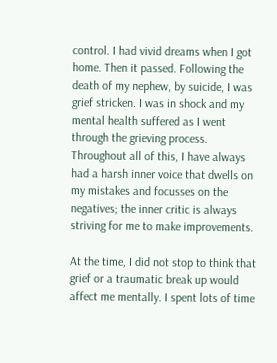control. I had vivid dreams when I got home. Then it passed. Following the death of my nephew, by suicide, I was grief stricken. I was in shock and my mental health suffered as I went through the grieving process. Throughout all of this, I have always had a harsh inner voice that dwells on my mistakes and focusses on the negatives; the inner critic is always striving for me to make improvements.

At the time, I did not stop to think that grief or a traumatic break up would affect me mentally. I spent lots of time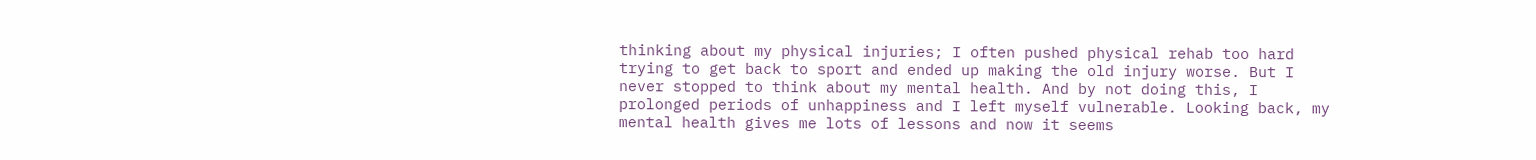thinking about my physical injuries; I often pushed physical rehab too hard trying to get back to sport and ended up making the old injury worse. But I never stopped to think about my mental health. And by not doing this, I prolonged periods of unhappiness and I left myself vulnerable. Looking back, my mental health gives me lots of lessons and now it seems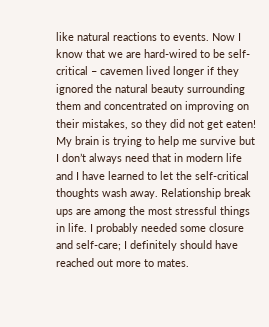like natural reactions to events. Now I know that we are hard-wired to be self-critical – cavemen lived longer if they ignored the natural beauty surrounding them and concentrated on improving on their mistakes, so they did not get eaten! My brain is trying to help me survive but I don’t always need that in modern life and I have learned to let the self-critical thoughts wash away. Relationship break ups are among the most stressful things in life. I probably needed some closure and self-care; I definitely should have reached out more to mates.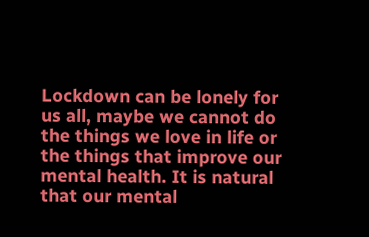Lockdown can be lonely for us all, maybe we cannot do the things we love in life or the things that improve our mental health. It is natural that our mental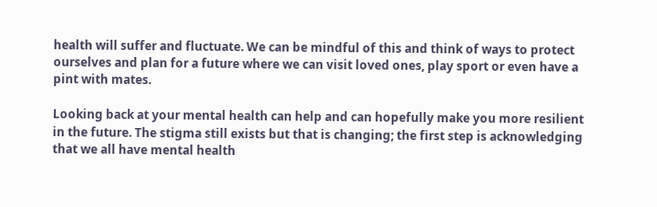health will suffer and fluctuate. We can be mindful of this and think of ways to protect ourselves and plan for a future where we can visit loved ones, play sport or even have a pint with mates.

Looking back at your mental health can help and can hopefully make you more resilient in the future. The stigma still exists but that is changing; the first step is acknowledging that we all have mental health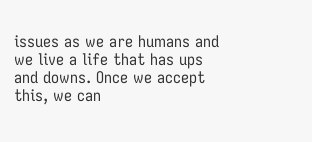issues as we are humans and we live a life that has ups and downs. Once we accept this, we can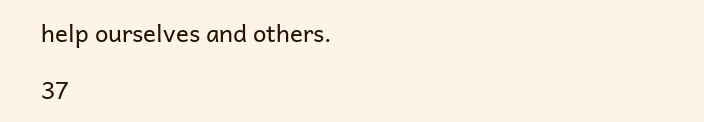help ourselves and others.

37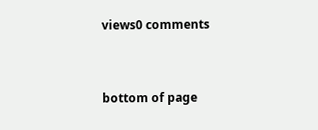views0 comments


bottom of page